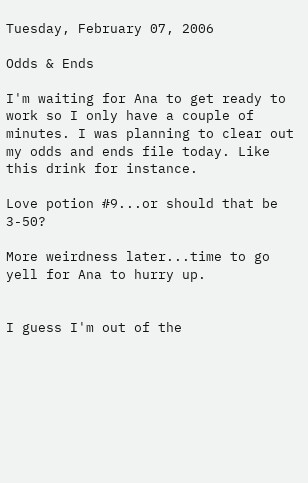Tuesday, February 07, 2006

Odds & Ends

I'm waiting for Ana to get ready to work so I only have a couple of minutes. I was planning to clear out my odds and ends file today. Like this drink for instance.

Love potion #9...or should that be 3-50?

More weirdness later...time to go yell for Ana to hurry up.


I guess I'm out of the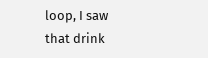loop, I saw that drink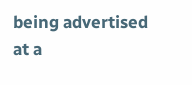being advertised at a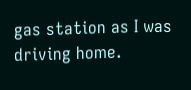gas station as I was driving home.